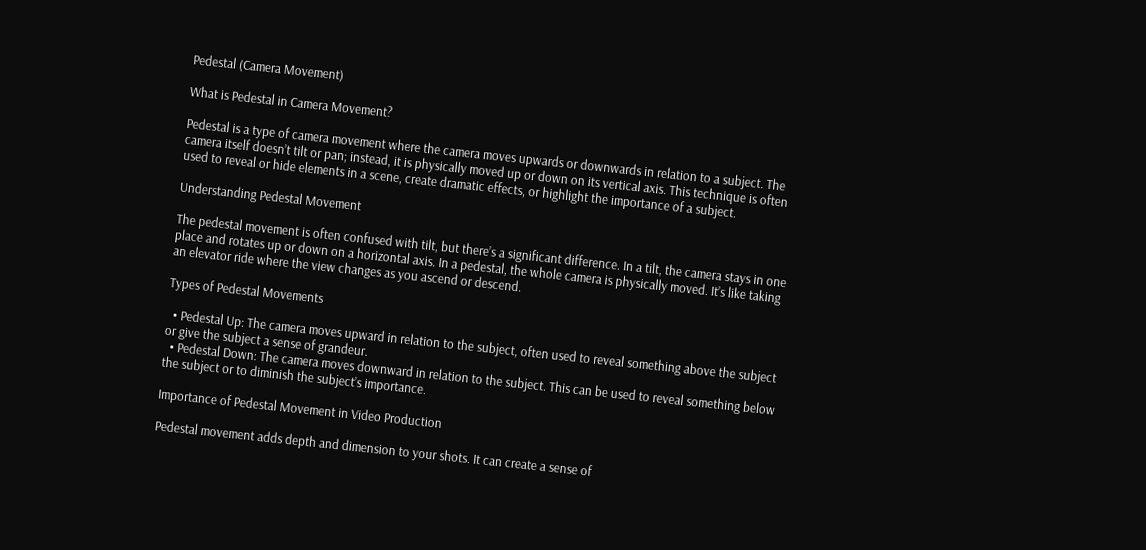Pedestal (Camera Movement)

What is Pedestal in Camera Movement?

Pedestal is a type of camera movement where the camera moves upwards or downwards in relation to a subject. The camera itself doesn’t tilt or pan; instead, it is physically moved up or down on its vertical axis. This technique is often used to reveal or hide elements in a scene, create dramatic effects, or highlight the importance of a subject.

Understanding Pedestal Movement

The pedestal movement is often confused with tilt, but there’s a significant difference. In a tilt, the camera stays in one place and rotates up or down on a horizontal axis. In a pedestal, the whole camera is physically moved. It’s like taking an elevator ride where the view changes as you ascend or descend.

Types of Pedestal Movements

  • Pedestal Up: The camera moves upward in relation to the subject, often used to reveal something above the subject or give the subject a sense of grandeur.
  • Pedestal Down: The camera moves downward in relation to the subject. This can be used to reveal something below the subject or to diminish the subject’s importance.

Importance of Pedestal Movement in Video Production

Pedestal movement adds depth and dimension to your shots. It can create a sense of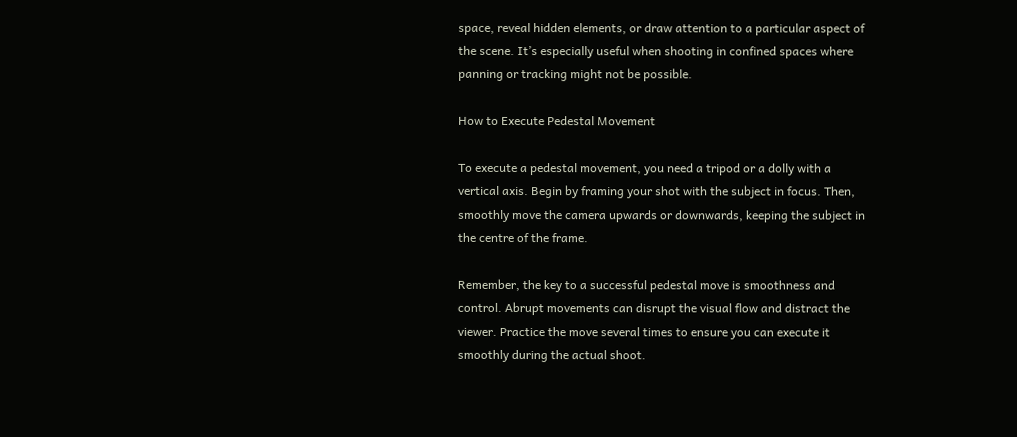space, reveal hidden elements, or draw attention to a particular aspect of the scene. It’s especially useful when shooting in confined spaces where panning or tracking might not be possible.

How to Execute Pedestal Movement

To execute a pedestal movement, you need a tripod or a dolly with a vertical axis. Begin by framing your shot with the subject in focus. Then, smoothly move the camera upwards or downwards, keeping the subject in the centre of the frame.

Remember, the key to a successful pedestal move is smoothness and control. Abrupt movements can disrupt the visual flow and distract the viewer. Practice the move several times to ensure you can execute it smoothly during the actual shoot.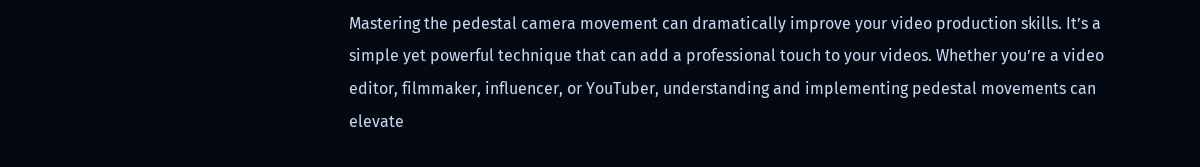Mastering the pedestal camera movement can dramatically improve your video production skills. It’s a simple yet powerful technique that can add a professional touch to your videos. Whether you’re a video editor, filmmaker, influencer, or YouTuber, understanding and implementing pedestal movements can elevate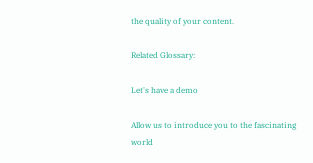the quality of your content.

Related Glossary:

Let's have a demo

Allow us to introduce you to the fascinating world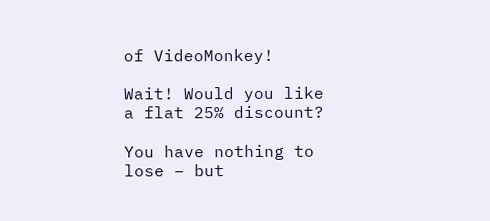of VideoMonkey!

Wait! Would you like a flat 25% discount?

You have nothing to lose – but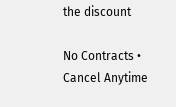the discount

No Contracts • Cancel Anytime